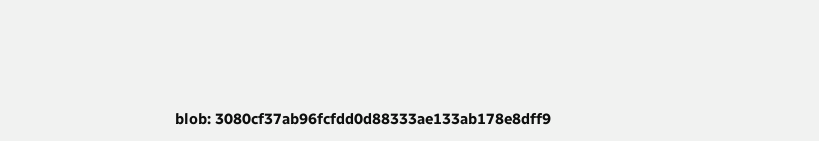blob: 3080cf37ab96fcfdd0d88333ae133ab178e8dff9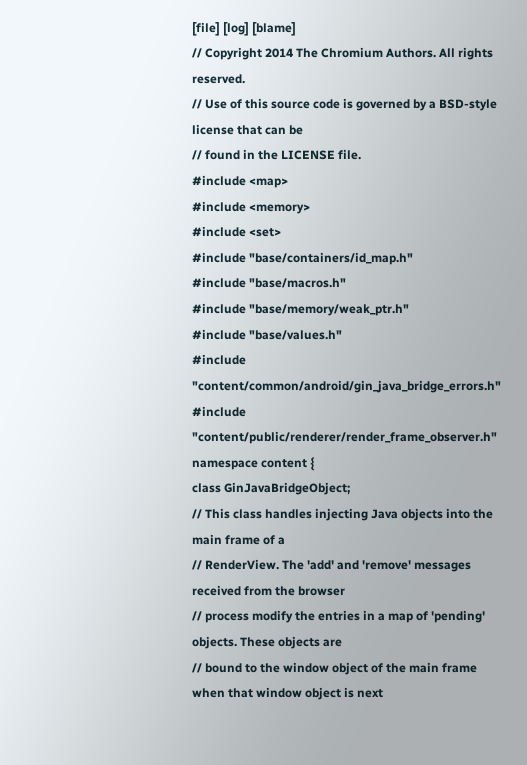[file] [log] [blame]
// Copyright 2014 The Chromium Authors. All rights reserved.
// Use of this source code is governed by a BSD-style license that can be
// found in the LICENSE file.
#include <map>
#include <memory>
#include <set>
#include "base/containers/id_map.h"
#include "base/macros.h"
#include "base/memory/weak_ptr.h"
#include "base/values.h"
#include "content/common/android/gin_java_bridge_errors.h"
#include "content/public/renderer/render_frame_observer.h"
namespace content {
class GinJavaBridgeObject;
// This class handles injecting Java objects into the main frame of a
// RenderView. The 'add' and 'remove' messages received from the browser
// process modify the entries in a map of 'pending' objects. These objects are
// bound to the window object of the main frame when that window object is next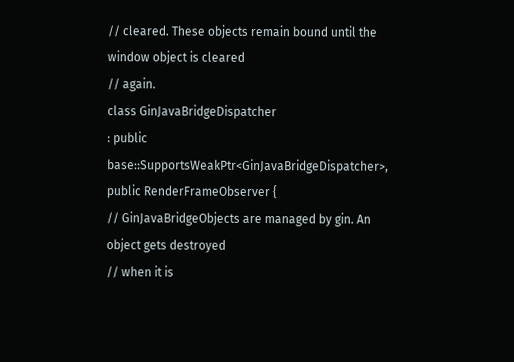// cleared. These objects remain bound until the window object is cleared
// again.
class GinJavaBridgeDispatcher
: public base::SupportsWeakPtr<GinJavaBridgeDispatcher>,
public RenderFrameObserver {
// GinJavaBridgeObjects are managed by gin. An object gets destroyed
// when it is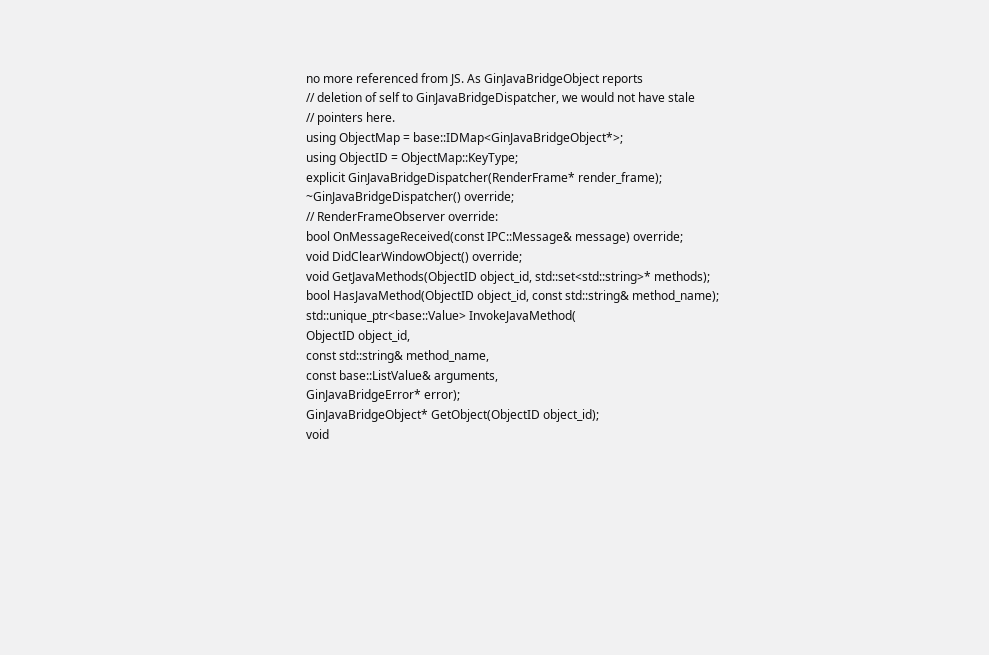no more referenced from JS. As GinJavaBridgeObject reports
// deletion of self to GinJavaBridgeDispatcher, we would not have stale
// pointers here.
using ObjectMap = base::IDMap<GinJavaBridgeObject*>;
using ObjectID = ObjectMap::KeyType;
explicit GinJavaBridgeDispatcher(RenderFrame* render_frame);
~GinJavaBridgeDispatcher() override;
// RenderFrameObserver override:
bool OnMessageReceived(const IPC::Message& message) override;
void DidClearWindowObject() override;
void GetJavaMethods(ObjectID object_id, std::set<std::string>* methods);
bool HasJavaMethod(ObjectID object_id, const std::string& method_name);
std::unique_ptr<base::Value> InvokeJavaMethod(
ObjectID object_id,
const std::string& method_name,
const base::ListValue& arguments,
GinJavaBridgeError* error);
GinJavaBridgeObject* GetObject(ObjectID object_id);
void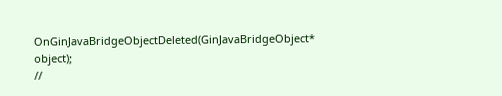OnGinJavaBridgeObjectDeleted(GinJavaBridgeObject* object);
//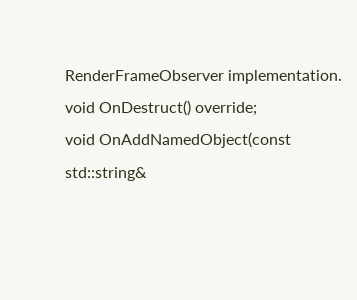RenderFrameObserver implementation.
void OnDestruct() override;
void OnAddNamedObject(const std::string&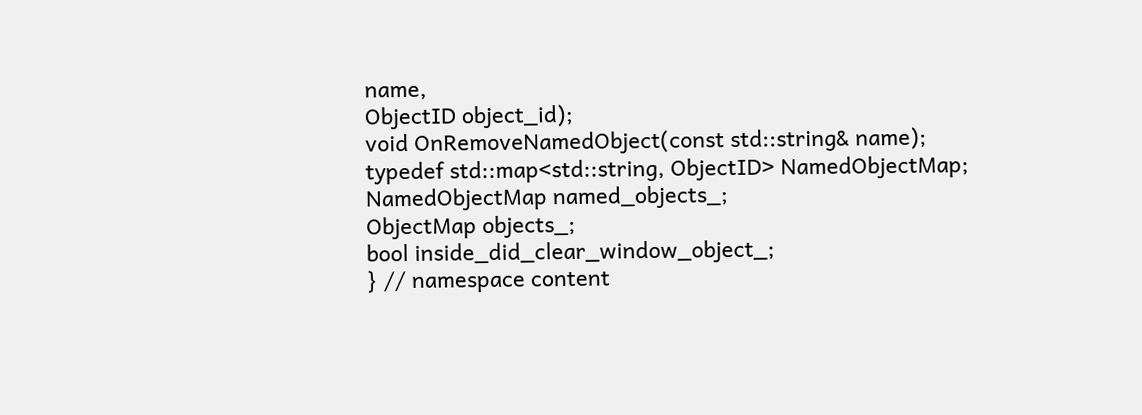name,
ObjectID object_id);
void OnRemoveNamedObject(const std::string& name);
typedef std::map<std::string, ObjectID> NamedObjectMap;
NamedObjectMap named_objects_;
ObjectMap objects_;
bool inside_did_clear_window_object_;
} // namespace content